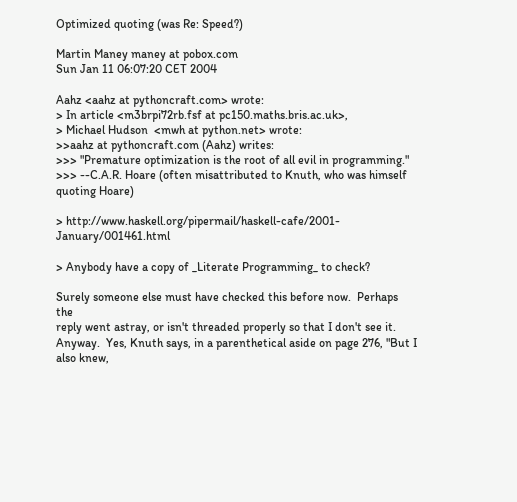Optimized quoting (was Re: Speed?)

Martin Maney maney at pobox.com
Sun Jan 11 06:07:20 CET 2004

Aahz <aahz at pythoncraft.com> wrote:
> In article <m3brpi72rb.fsf at pc150.maths.bris.ac.uk>,
> Michael Hudson  <mwh at python.net> wrote:
>>aahz at pythoncraft.com (Aahz) writes:
>>> "Premature optimization is the root of all evil in programming."
>>> --C.A.R. Hoare (often misattributed to Knuth, who was himself quoting Hoare)

> http://www.haskell.org/pipermail/haskell-cafe/2001-January/001461.html

> Anybody have a copy of _Literate Programming_ to check?

Surely someone else must have checked this before now.  Perhaps the
reply went astray, or isn't threaded properly so that I don't see it.
Anyway.  Yes, Knuth says, in a parenthetical aside on page 276, "But I
also knew,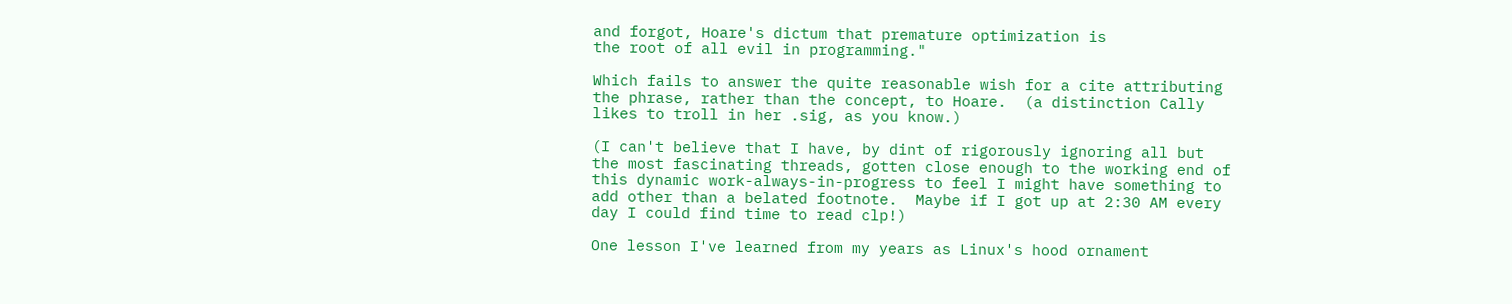and forgot, Hoare's dictum that premature optimization is
the root of all evil in programming."

Which fails to answer the quite reasonable wish for a cite attributing
the phrase, rather than the concept, to Hoare.  (a distinction Cally
likes to troll in her .sig, as you know.)

(I can't believe that I have, by dint of rigorously ignoring all but
the most fascinating threads, gotten close enough to the working end of
this dynamic work-always-in-progress to feel I might have something to
add other than a belated footnote.  Maybe if I got up at 2:30 AM every
day I could find time to read clp!)

One lesson I've learned from my years as Linux's hood ornament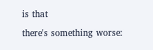is that
there's something worse: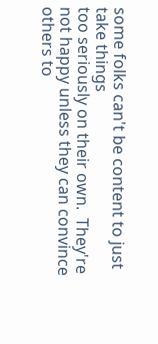some folks can't be content to just take things
too seriously on their own.  They're not happy unless they can convince
others to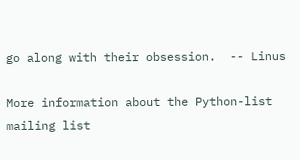go along with their obsession.  -- Linus

More information about the Python-list mailing list